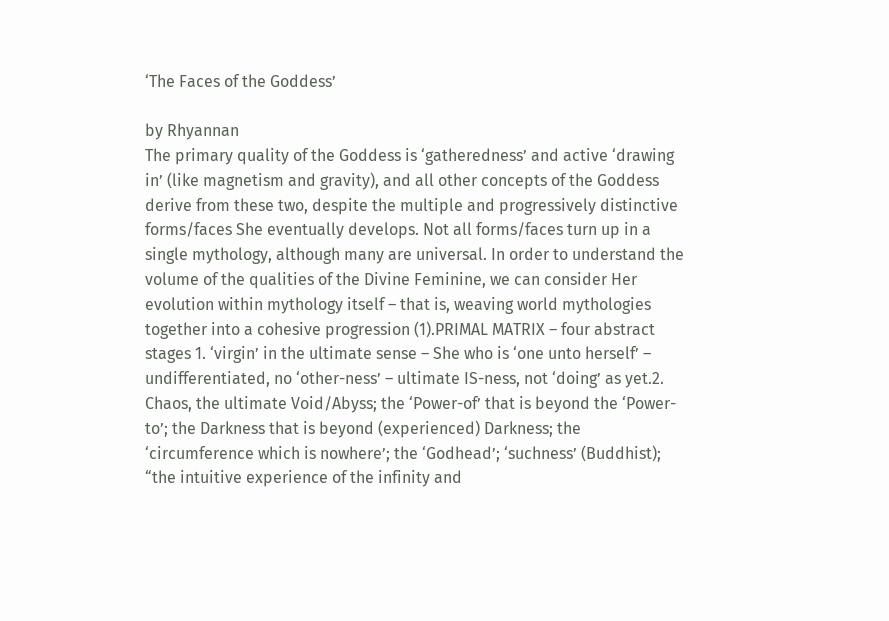‘The Faces of the Goddess’

by Rhyannan
The primary quality of the Goddess is ‘gatheredness’ and active ‘drawing in’ (like magnetism and gravity), and all other concepts of the Goddess derive from these two, despite the multiple and progressively distinctive forms/faces She eventually develops. Not all forms/faces turn up in a single mythology, although many are universal. In order to understand the volume of the qualities of the Divine Feminine, we can consider Her
evolution within mythology itself – that is, weaving world mythologies together into a cohesive progression (1).PRIMAL MATRIX – four abstract stages 1. ‘virgin’ in the ultimate sense – She who is ‘one unto herself’ – undifferentiated, no ‘other-ness’ – ultimate IS-ness, not ‘doing’ as yet.2. Chaos, the ultimate Void/Abyss; the ‘Power-of’ that is beyond the ‘Power-to’; the Darkness that is beyond (experienced) Darkness; the ‘circumference which is nowhere’; the ‘Godhead’; ‘suchness’ (Buddhist); “the intuitive experience of the infinity and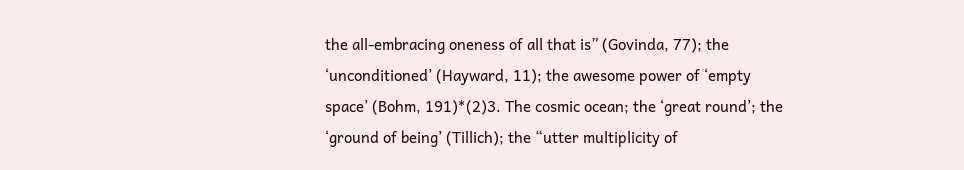the all-embracing oneness of all that is” (Govinda, 77); the ‘unconditioned’ (Hayward, 11); the awesome power of ‘empty space’ (Bohm, 191)*(2)3. The cosmic ocean; the ‘great round’; the ‘ground of being’ (Tillich); the “utter multiplicity of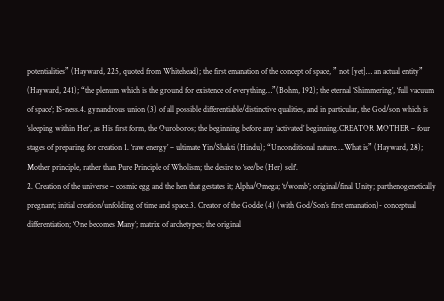potentialities” (Hayward, 225, quoted from Whitehead); the first emanation of the concept of space, ” not [yet]… an actual entity” (Hayward, 241); “the plenum which is the ground for existence of everything…”(Bohm, 192); the eternal ‘Shimmering’, ‘full vacuum of space’; IS-ness.4. gynandrous union (3) of all possible differentiable/distinctive qualities, and in particular, the God/son which is ‘sleeping within Her’, as His first form, the Ouroboros; the beginning before any ‘activated’ beginning.CREATOR MOTHER – four stages of preparing for creation 1. ‘raw energy’ – ultimate Yin/Shakti (Hindu); “Unconditional nature….What is” (Hayward, 28); Mother principle, rather than Pure Principle of Wholism; the desire to ‘see/be (Her) self’.
2. Creation of the universe – cosmic egg and the hen that gestates it; Alpha/Omega; ‘t/womb’; original/final Unity; parthenogenetically pregnant; initial creation/unfolding of time and space.3. Creator of the Godde (4) (with God/Son’s first emanation)- conceptual differentiation; ‘One becomes Many’; matrix of archetypes; the original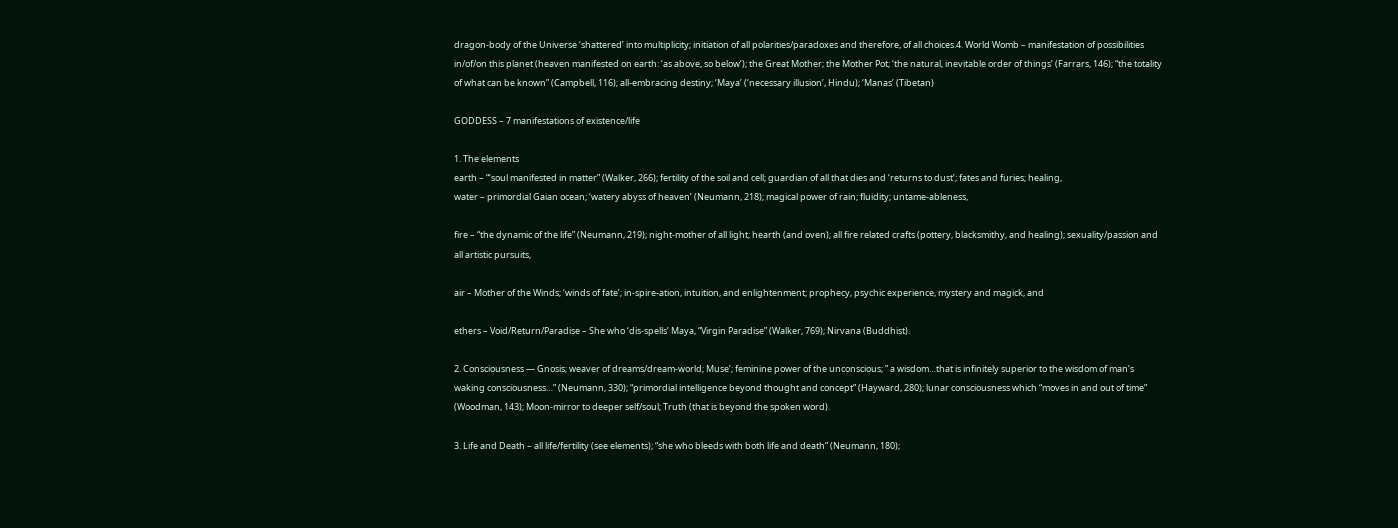dragon-body of the Universe ‘shattered’ into multiplicity; initiation of all polarities/paradoxes and therefore, of all choices.4. World Womb – manifestation of possibilities in/of/on this planet (heaven manifested on earth: ‘as above, so below’); the Great Mother; the Mother Pot; ‘the natural, inevitable order of things’ (Farrars, 146); “the totality of what can be known” (Campbell, 116); all-embracing destiny; ‘Maya’ (‘necessary illusion’, Hindu); ‘Manas’ (Tibetan)

GODDESS – 7 manifestations of existence/life

1. The elements
earth – “‘soul manifested in matter” (Walker, 266); fertility of the soil and cell; guardian of all that dies and ‘returns to dust’; fates and furies; healing,
water – primordial Gaian ocean; ‘watery abyss of heaven’ (Neumann, 218); magical power of rain; fluidity; untame-ableness,

fire – “the dynamic of the life” (Neumann, 219); night-mother of all light; hearth (and oven); all fire related crafts (pottery, blacksmithy, and healing); sexuality/passion and all artistic pursuits,

air – Mother of the Winds; ‘winds of fate’; in-spire-ation, intuition, and enlightenment; prophecy, psychic experience, mystery and magick, and

ethers – Void/Return/Paradise – She who ‘dis-spells’ Maya, “Virgin Paradise” (Walker, 769); Nirvana (Buddhist).

2. Consciousness — Gnosis; weaver of dreams/dream-world; Muse’; feminine power of the unconscious; ” a wisdom…that is infinitely superior to the wisdom of man’s waking consciousness…” (Neumann, 330); “primordial intelligence beyond thought and concept” (Hayward, 280); lunar consciousness which “moves in and out of time” (Woodman, 143); Moon-mirror to deeper self/soul; Truth (that is beyond the spoken word).

3. Life and Death – all life/fertility (see elements); “she who bleeds with both life and death” (Neumann, 180);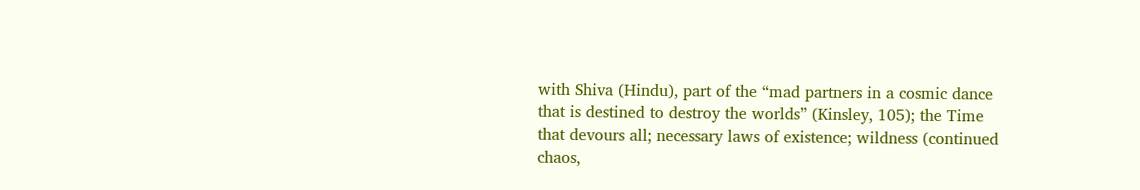with Shiva (Hindu), part of the “mad partners in a cosmic dance that is destined to destroy the worlds” (Kinsley, 105); the Time that devours all; necessary laws of existence; wildness (continued chaos,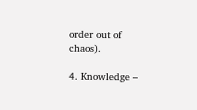order out of chaos).

4. Knowledge –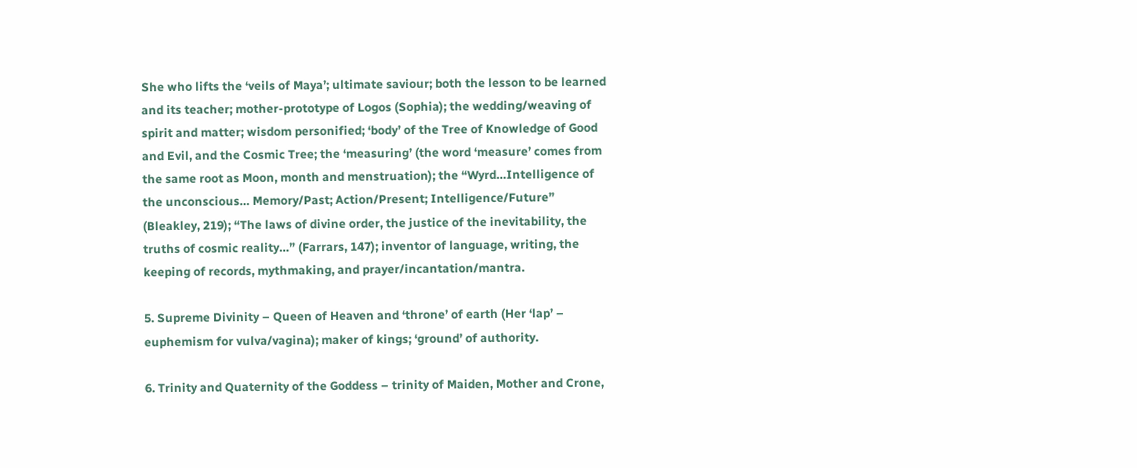She who lifts the ‘veils of Maya’; ultimate saviour; both the lesson to be learned and its teacher; mother-prototype of Logos (Sophia); the wedding/weaving of spirit and matter; wisdom personified; ‘body’ of the Tree of Knowledge of Good and Evil, and the Cosmic Tree; the ‘measuring’ (the word ‘measure’ comes from the same root as Moon, month and menstruation); the “Wyrd…Intelligence of the unconscious… Memory/Past; Action/Present; Intelligence/Future” (Bleakley, 219); “The laws of divine order, the justice of the inevitability, the truths of cosmic reality…” (Farrars, 147); inventor of language, writing, the keeping of records, mythmaking, and prayer/incantation/mantra.

5. Supreme Divinity – Queen of Heaven and ‘throne’ of earth (Her ‘lap’ – euphemism for vulva/vagina); maker of kings; ‘ground’ of authority.

6. Trinity and Quaternity of the Goddess – trinity of Maiden, Mother and Crone,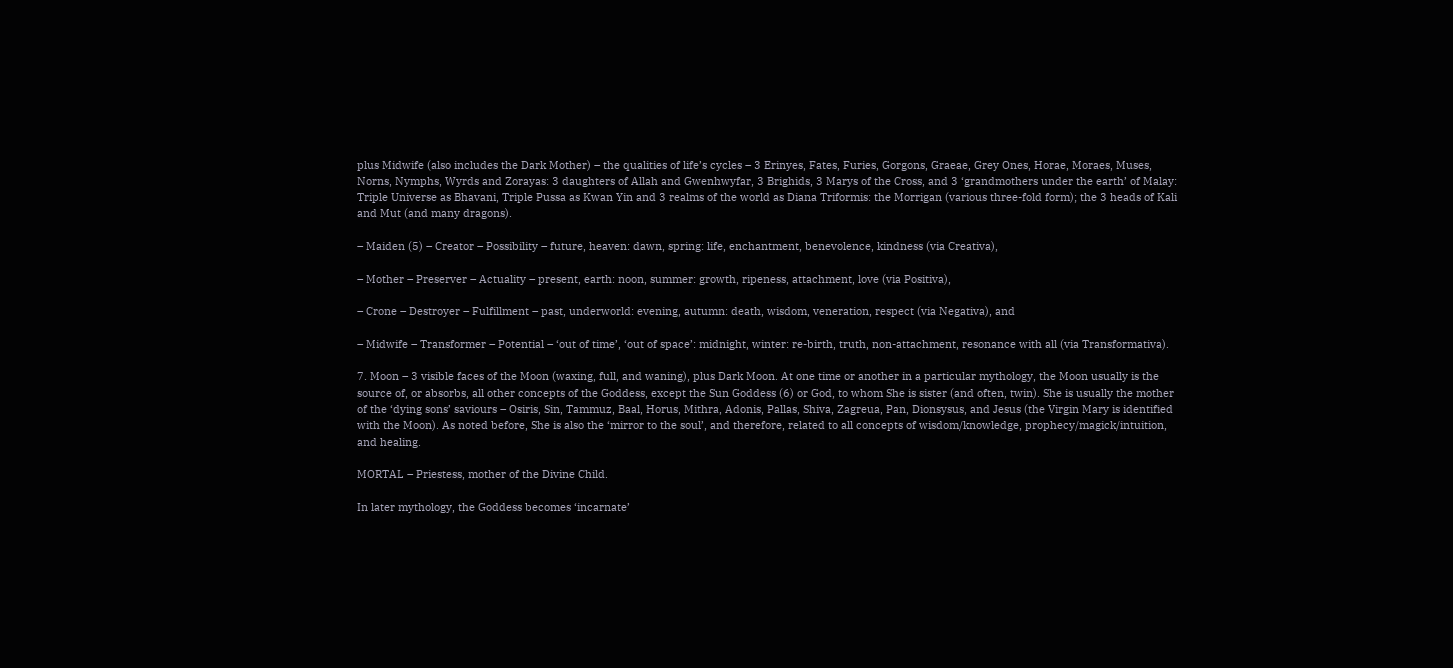plus Midwife (also includes the Dark Mother) – the qualities of life’s cycles – 3 Erinyes, Fates, Furies, Gorgons, Graeae, Grey Ones, Horae, Moraes, Muses, Norns, Nymphs, Wyrds and Zorayas: 3 daughters of Allah and Gwenhwyfar, 3 Brighids, 3 Marys of the Cross, and 3 ‘grandmothers under the earth’ of Malay: Triple Universe as Bhavani, Triple Pussa as Kwan Yin and 3 realms of the world as Diana Triformis: the Morrigan (various three-fold form); the 3 heads of Kali and Mut (and many dragons).

– Maiden (5) – Creator – Possibility – future, heaven: dawn, spring: life, enchantment, benevolence, kindness (via Creativa),

– Mother – Preserver – Actuality – present, earth: noon, summer: growth, ripeness, attachment, love (via Positiva),

– Crone – Destroyer – Fulfillment – past, underworld: evening, autumn: death, wisdom, veneration, respect (via Negativa), and

– Midwife – Transformer – Potential – ‘out of time’, ‘out of space’: midnight, winter: re-birth, truth, non-attachment, resonance with all (via Transformativa).

7. Moon – 3 visible faces of the Moon (waxing, full, and waning), plus Dark Moon. At one time or another in a particular mythology, the Moon usually is the source of, or absorbs, all other concepts of the Goddess, except the Sun Goddess (6) or God, to whom She is sister (and often, twin). She is usually the mother of the ‘dying sons’ saviours – Osiris, Sin, Tammuz, Baal, Horus, Mithra, Adonis, Pallas, Shiva, Zagreua, Pan, Dionsysus, and Jesus (the Virgin Mary is identified with the Moon). As noted before, She is also the ‘mirror to the soul’, and therefore, related to all concepts of wisdom/knowledge, prophecy/magick/intuition, and healing.

MORTAL – Priestess, mother of the Divine Child.

In later mythology, the Goddess becomes ‘incarnate’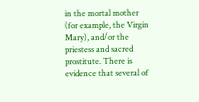in the mortal mother (for example, the Virgin Mary), and/or the priestess and sacred prostitute. There is evidence that several of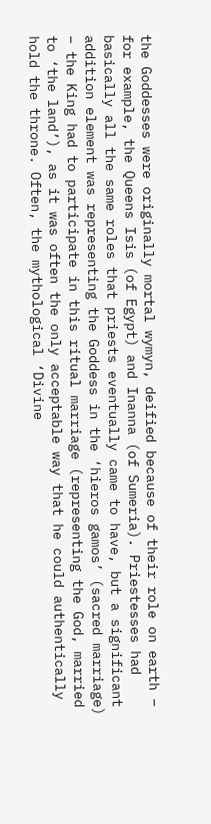the Goddesses were originally mortal wymyn, deified because of their role on earth – for example, the Queens Isis (of Egypt) and Inanna (of Sumeria). Priestesses had basically all the same roles that priests eventually came to have, but a significant addition element was representing the Goddess in the ‘hieros gamos’ (sacred marriage) – the King had to participate in this ritual marriage (representing the God, married to ‘the land’), as it was often the only acceptable way that he could authentically hold the throne. Often, the mythological ‘Divine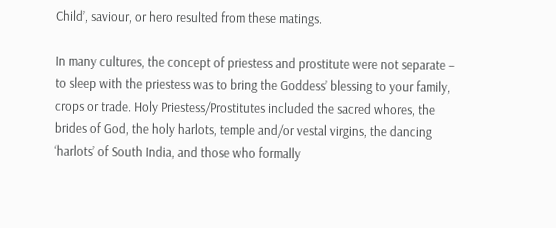Child’, saviour, or hero resulted from these matings.

In many cultures, the concept of priestess and prostitute were not separate – to sleep with the priestess was to bring the Goddess’ blessing to your family, crops or trade. Holy Priestess/Prostitutes included the sacred whores, the brides of God, the holy harlots, temple and/or vestal virgins, the dancing ‘harlots’ of South India, and those who formally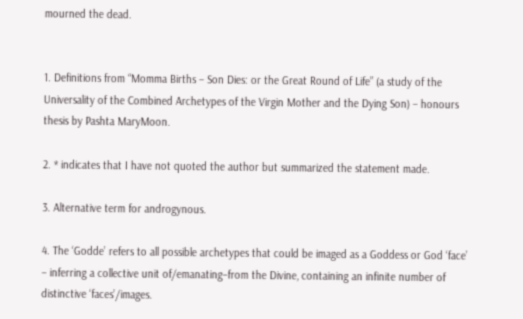mourned the dead.


1. Definitions from “Momma Births – Son Dies: or the Great Round of Life” (a study of the Universality of the Combined Archetypes of the Virgin Mother and the Dying Son) – honours thesis by Pashta MaryMoon.

2. * indicates that I have not quoted the author but summarized the statement made.

3. Alternative term for androgynous.

4. The ‘Godde’ refers to all possible archetypes that could be imaged as a Goddess or God ‘face’ – inferring a collective unit of/emanating–from the Divine, containing an infinite number of distinctive ‘faces’/images.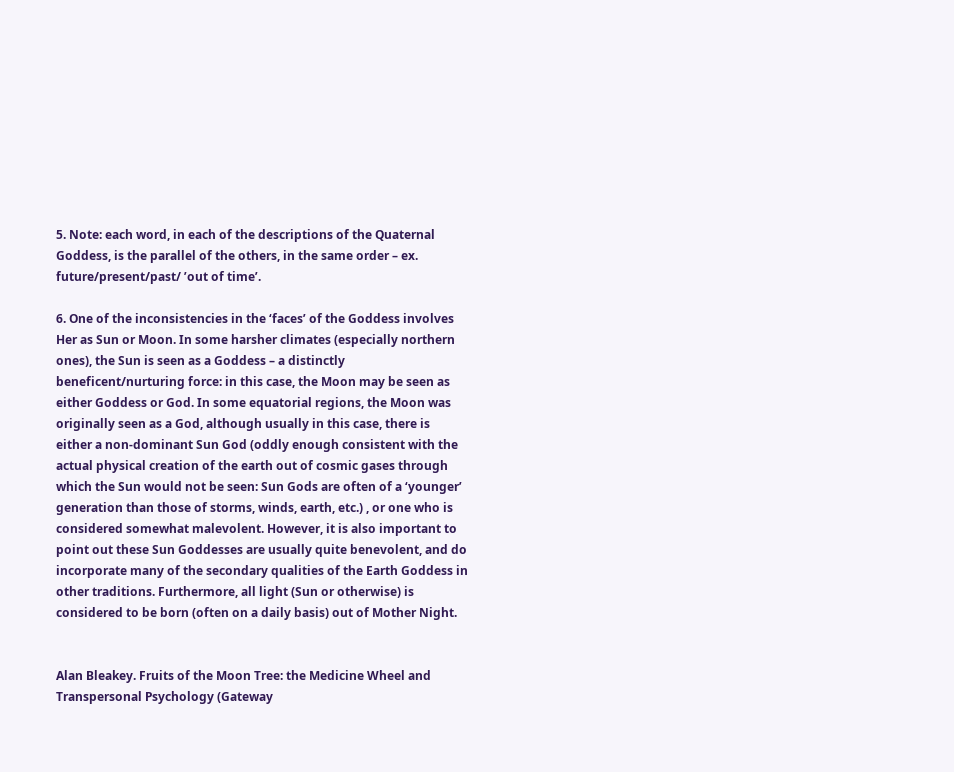5. Note: each word, in each of the descriptions of the Quaternal Goddess, is the parallel of the others, in the same order – ex. future/present/past/ ’out of time’.

6. One of the inconsistencies in the ‘faces’ of the Goddess involves Her as Sun or Moon. In some harsher climates (especially northern ones), the Sun is seen as a Goddess – a distinctly beneficent/nurturing force: in this case, the Moon may be seen as either Goddess or God. In some equatorial regions, the Moon was originally seen as a God, although usually in this case, there is either a non-dominant Sun God (oddly enough consistent with the actual physical creation of the earth out of cosmic gases through which the Sun would not be seen: Sun Gods are often of a ‘younger’ generation than those of storms, winds, earth, etc.) , or one who is considered somewhat malevolent. However, it is also important to point out these Sun Goddesses are usually quite benevolent, and do incorporate many of the secondary qualities of the Earth Goddess in other traditions. Furthermore, all light (Sun or otherwise) is considered to be born (often on a daily basis) out of Mother Night.


Alan Bleakey. Fruits of the Moon Tree: the Medicine Wheel and Transpersonal Psychology (Gateway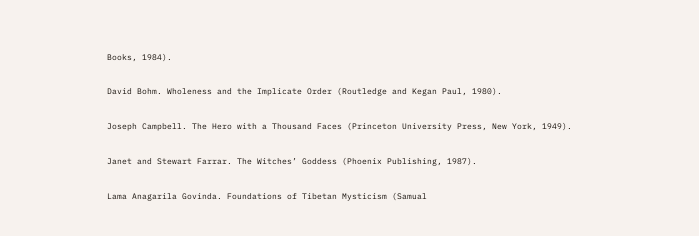Books, 1984).

David Bohm. Wholeness and the Implicate Order (Routledge and Kegan Paul, 1980).

Joseph Campbell. The Hero with a Thousand Faces (Princeton University Press, New York, 1949).

Janet and Stewart Farrar. The Witches’ Goddess (Phoenix Publishing, 1987).

Lama Anagarila Govinda. Foundations of Tibetan Mysticism (Samual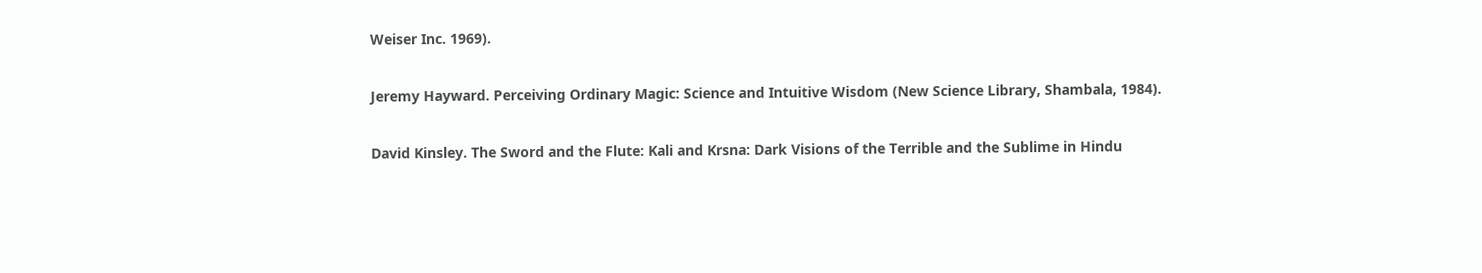Weiser Inc. 1969).

Jeremy Hayward. Perceiving Ordinary Magic: Science and Intuitive Wisdom (New Science Library, Shambala, 1984).

David Kinsley. The Sword and the Flute: Kali and Krsna: Dark Visions of the Terrible and the Sublime in Hindu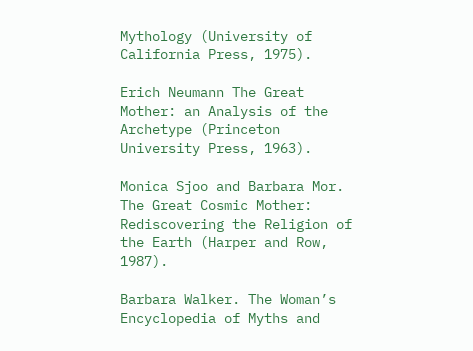Mythology (University of California Press, 1975).

Erich Neumann The Great Mother: an Analysis of the Archetype (Princeton University Press, 1963).

Monica Sjoo and Barbara Mor. The Great Cosmic Mother: Rediscovering the Religion of the Earth (Harper and Row, 1987).

Barbara Walker. The Woman’s Encyclopedia of Myths and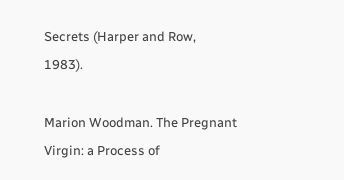Secrets (Harper and Row, 1983).

Marion Woodman. The Pregnant Virgin: a Process of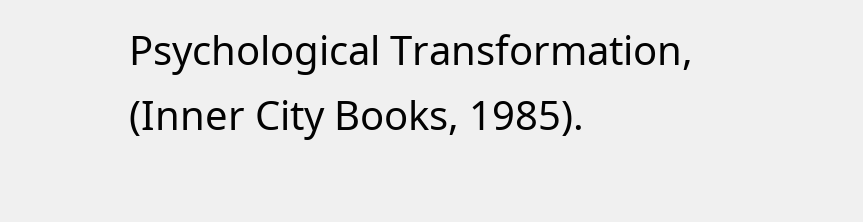Psychological Transformation, (Inner City Books, 1985).